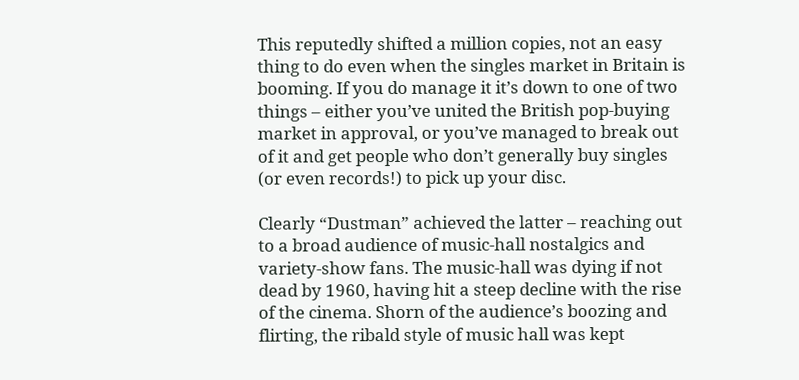This reputedly shifted a million copies, not an easy thing to do even when the singles market in Britain is booming. If you do manage it it’s down to one of two things – either you’ve united the British pop-buying market in approval, or you’ve managed to break out of it and get people who don’t generally buy singles (or even records!) to pick up your disc.

Clearly “Dustman” achieved the latter – reaching out to a broad audience of music-hall nostalgics and variety-show fans. The music-hall was dying if not dead by 1960, having hit a steep decline with the rise of the cinema. Shorn of the audience’s boozing and flirting, the ribald style of music hall was kept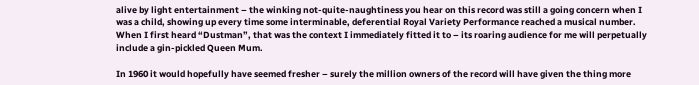alive by light entertainment – the winking not-quite-naughtiness you hear on this record was still a going concern when I was a child, showing up every time some interminable, deferential Royal Variety Performance reached a musical number. When I first heard “Dustman”, that was the context I immediately fitted it to – its roaring audience for me will perpetually include a gin-pickled Queen Mum.

In 1960 it would hopefully have seemed fresher – surely the million owners of the record will have given the thing more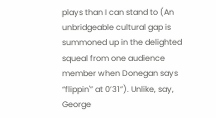plays than I can stand to (An unbridgeable cultural gap is summoned up in the delighted squeal from one audience member when Donegan says “flippin'” at 0’31”). Unlike, say, George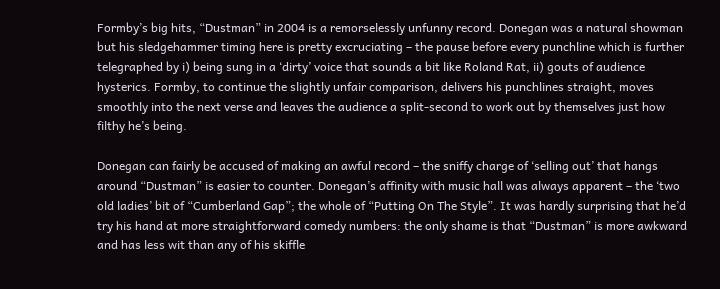Formby’s big hits, “Dustman” in 2004 is a remorselessly unfunny record. Donegan was a natural showman but his sledgehammer timing here is pretty excruciating – the pause before every punchline which is further telegraphed by i) being sung in a ‘dirty’ voice that sounds a bit like Roland Rat, ii) gouts of audience hysterics. Formby, to continue the slightly unfair comparison, delivers his punchlines straight, moves smoothly into the next verse and leaves the audience a split-second to work out by themselves just how filthy he’s being.

Donegan can fairly be accused of making an awful record – the sniffy charge of ‘selling out’ that hangs around “Dustman” is easier to counter. Donegan’s affinity with music hall was always apparent – the ‘two old ladies’ bit of “Cumberland Gap”; the whole of “Putting On The Style”. It was hardly surprising that he’d try his hand at more straightforward comedy numbers: the only shame is that “Dustman” is more awkward and has less wit than any of his skiffle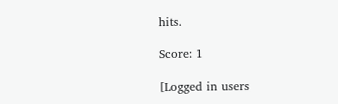hits.

Score: 1

[Logged in users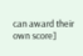can award their own score]